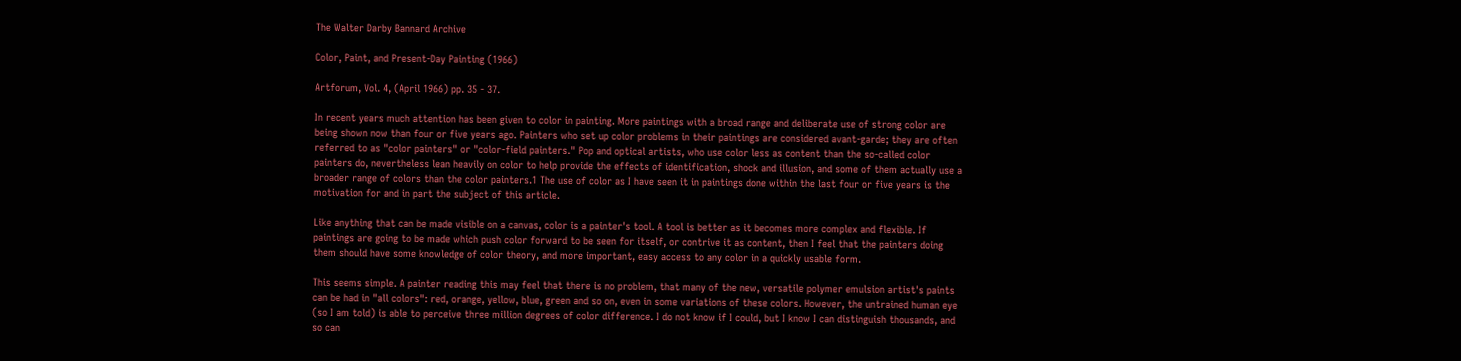The Walter Darby Bannard Archive

Color, Paint, and Present-Day Painting (1966)

Artforum, Vol. 4, (April 1966) pp. 35 - 37.

In recent years much attention has been given to color in painting. More paintings with a broad range and deliberate use of strong color are being shown now than four or five years ago. Painters who set up color problems in their paintings are considered avant-garde; they are often referred to as "color painters" or "color-field painters." Pop and optical artists, who use color less as content than the so-called color painters do, nevertheless lean heavily on color to help provide the effects of identification, shock and illusion, and some of them actually use a broader range of colors than the color painters.1 The use of color as I have seen it in paintings done within the last four or five years is the motivation for and in part the subject of this article.

Like anything that can be made visible on a canvas, color is a painter's tool. A tool is better as it becomes more complex and flexible. If paintings are going to be made which push color forward to be seen for itself, or contrive it as content, then I feel that the painters doing them should have some knowledge of color theory, and more important, easy access to any color in a quickly usable form.

This seems simple. A painter reading this may feel that there is no problem, that many of the new, versatile polymer emulsion artist's paints can be had in "all colors": red, orange, yellow, blue, green and so on, even in some variations of these colors. However, the untrained human eye (so I am told) is able to perceive three million degrees of color difference. I do not know if I could, but I know I can distinguish thousands, and so can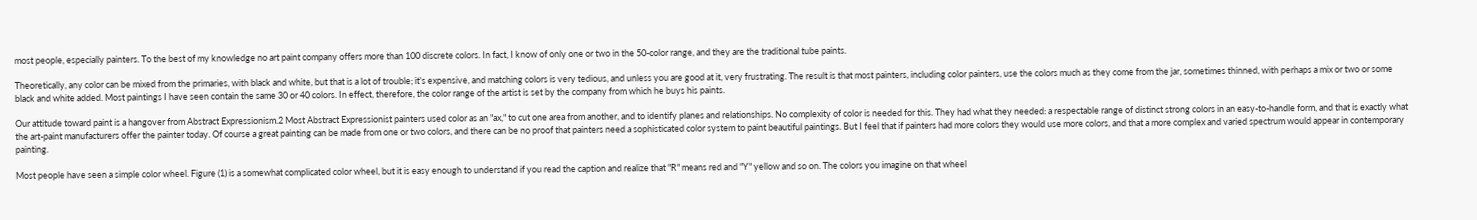most people, especially painters. To the best of my knowledge no art paint company offers more than 100 discrete colors. In fact, I know of only one or two in the 50-color range, and they are the traditional tube paints.

Theoretically, any color can be mixed from the primaries, with black and white, but that is a lot of trouble; it's expensive, and matching colors is very tedious, and unless you are good at it, very frustrating. The result is that most painters, including color painters, use the colors much as they come from the jar, sometimes thinned, with perhaps a mix or two or some black and white added. Most paintings I have seen contain the same 30 or 40 colors. In effect, therefore, the color range of the artist is set by the company from which he buys his paints.

Our attitude toward paint is a hangover from Abstract Expressionism.2 Most Abstract Expressionist painters used color as an "ax," to cut one area from another, and to identify planes and relationships. No complexity of color is needed for this. They had what they needed: a respectable range of distinct strong colors in an easy-to-handle form, and that is exactly what the art-paint manufacturers offer the painter today. Of course a great painting can be made from one or two colors, and there can be no proof that painters need a sophisticated color system to paint beautiful paintings. But I feel that if painters had more colors they would use more colors, and that a more complex and varied spectrum would appear in contemporary painting.

Most people have seen a simple color wheel. Figure (1) is a somewhat complicated color wheel, but it is easy enough to understand if you read the caption and realize that "R" means red and "Y" yellow and so on. The colors you imagine on that wheel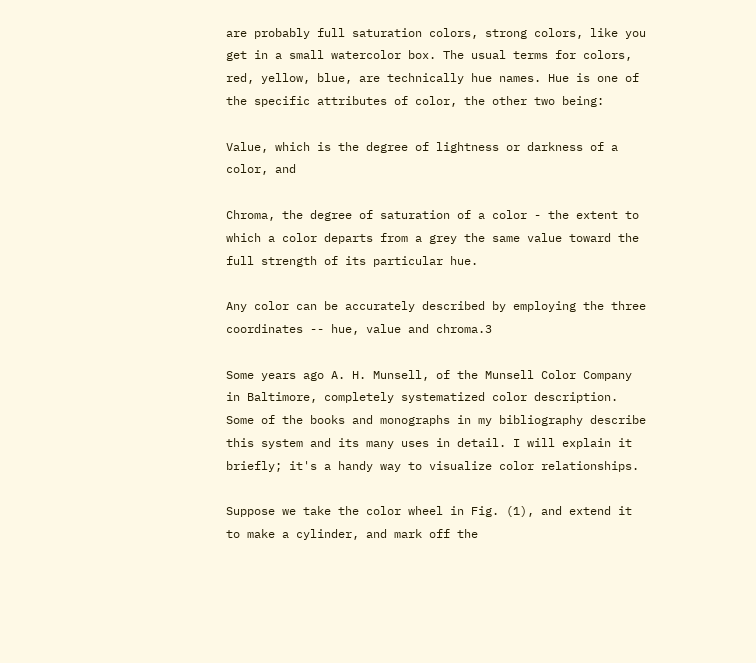are probably full saturation colors, strong colors, like you get in a small watercolor box. The usual terms for colors, red, yellow, blue, are technically hue names. Hue is one of the specific attributes of color, the other two being:

Value, which is the degree of lightness or darkness of a color, and

Chroma, the degree of saturation of a color - the extent to which a color departs from a grey the same value toward the full strength of its particular hue.

Any color can be accurately described by employing the three coordinates -- hue, value and chroma.3

Some years ago A. H. Munsell, of the Munsell Color Company in Baltimore, completely systematized color description. Some of the books and monographs in my bibliography describe this system and its many uses in detail. I will explain it briefly; it's a handy way to visualize color relationships.

Suppose we take the color wheel in Fig. (1), and extend it to make a cylinder, and mark off the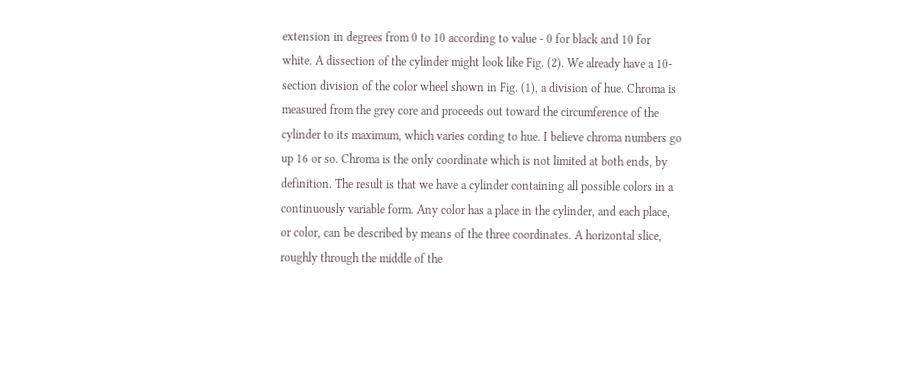extension in degrees from 0 to 10 according to value - 0 for black and 10 for white. A dissection of the cylinder might look like Fig. (2). We already have a 10-section division of the color wheel shown in Fig. (1), a division of hue. Chroma is measured from the grey core and proceeds out toward the circumference of the cylinder to its maximum, which varies cording to hue. I believe chroma numbers go up 16 or so. Chroma is the only coordinate which is not limited at both ends, by definition. The result is that we have a cylinder containing all possible colors in a continuously variable form. Any color has a place in the cylinder, and each place, or color, can be described by means of the three coordinates. A horizontal slice, roughly through the middle of the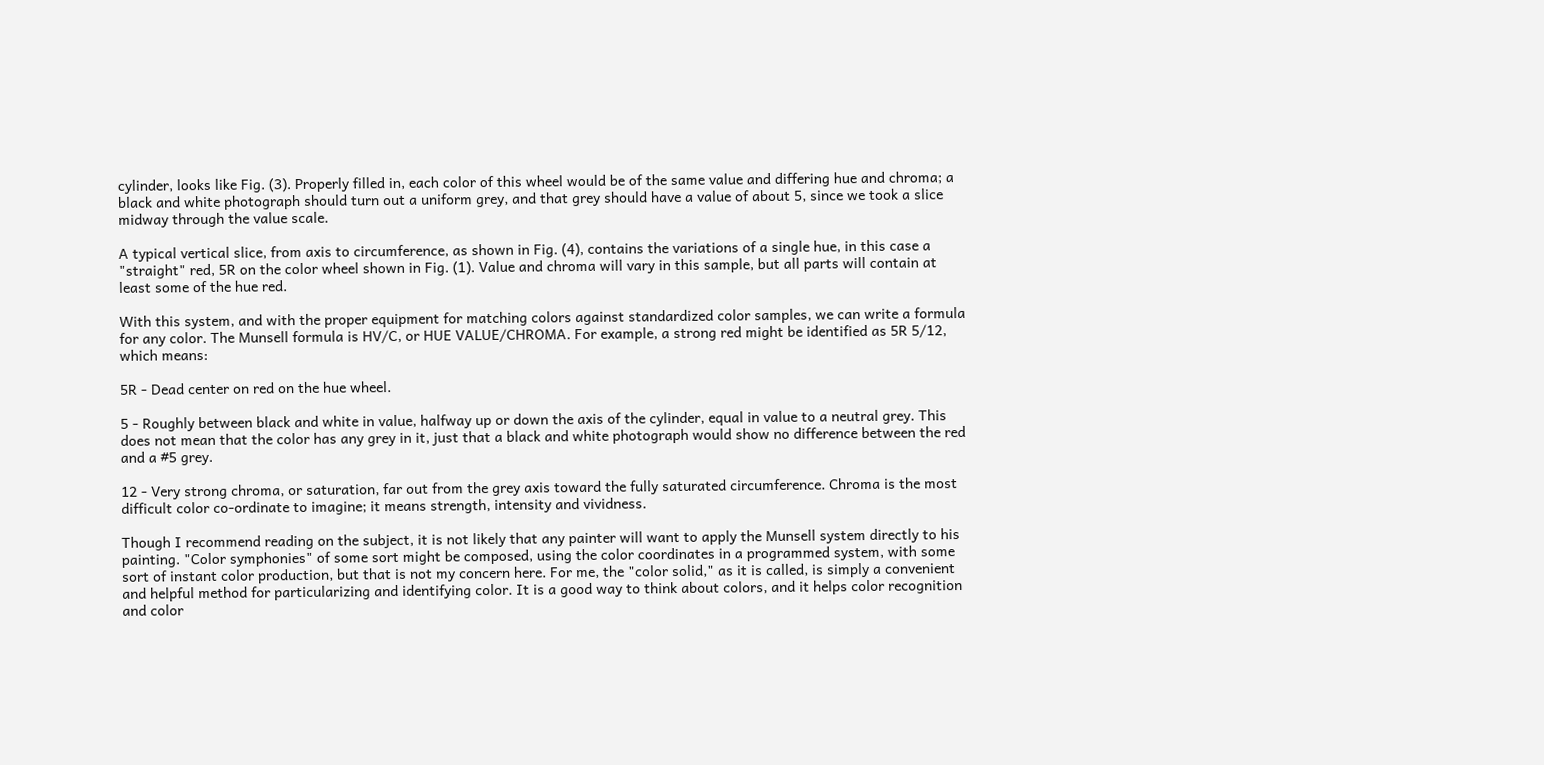cylinder, looks like Fig. (3). Properly filled in, each color of this wheel would be of the same value and differing hue and chroma; a black and white photograph should turn out a uniform grey, and that grey should have a value of about 5, since we took a slice midway through the value scale.

A typical vertical slice, from axis to circumference, as shown in Fig. (4), contains the variations of a single hue, in this case a "straight" red, 5R on the color wheel shown in Fig. (1). Value and chroma will vary in this sample, but all parts will contain at least some of the hue red.

With this system, and with the proper equipment for matching colors against standardized color samples, we can write a formula for any color. The Munsell formula is HV/C, or HUE VALUE/CHROMA. For example, a strong red might be identified as 5R 5/12, which means:

5R - Dead center on red on the hue wheel.

5 - Roughly between black and white in value, halfway up or down the axis of the cylinder, equal in value to a neutral grey. This does not mean that the color has any grey in it, just that a black and white photograph would show no difference between the red and a #5 grey.

12 - Very strong chroma, or saturation, far out from the grey axis toward the fully saturated circumference. Chroma is the most difficult color co-ordinate to imagine; it means strength, intensity and vividness.

Though I recommend reading on the subject, it is not likely that any painter will want to apply the Munsell system directly to his painting. "Color symphonies" of some sort might be composed, using the color coordinates in a programmed system, with some sort of instant color production, but that is not my concern here. For me, the "color solid," as it is called, is simply a convenient and helpful method for particularizing and identifying color. It is a good way to think about colors, and it helps color recognition and color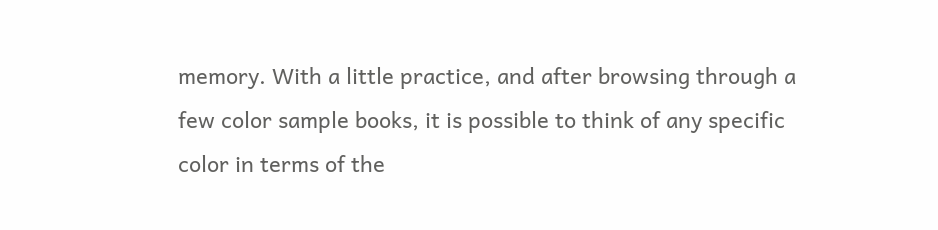memory. With a little practice, and after browsing through a few color sample books, it is possible to think of any specific color in terms of the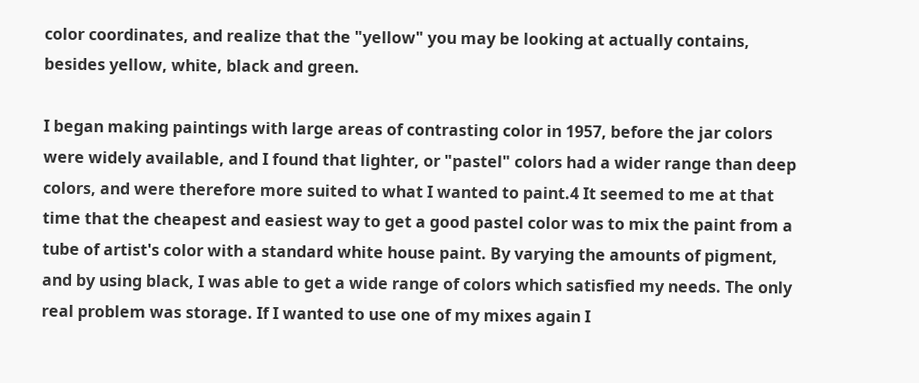color coordinates, and realize that the "yellow" you may be looking at actually contains, besides yellow, white, black and green.

I began making paintings with large areas of contrasting color in 1957, before the jar colors were widely available, and I found that lighter, or "pastel" colors had a wider range than deep colors, and were therefore more suited to what I wanted to paint.4 It seemed to me at that time that the cheapest and easiest way to get a good pastel color was to mix the paint from a tube of artist's color with a standard white house paint. By varying the amounts of pigment, and by using black, I was able to get a wide range of colors which satisfied my needs. The only real problem was storage. If I wanted to use one of my mixes again I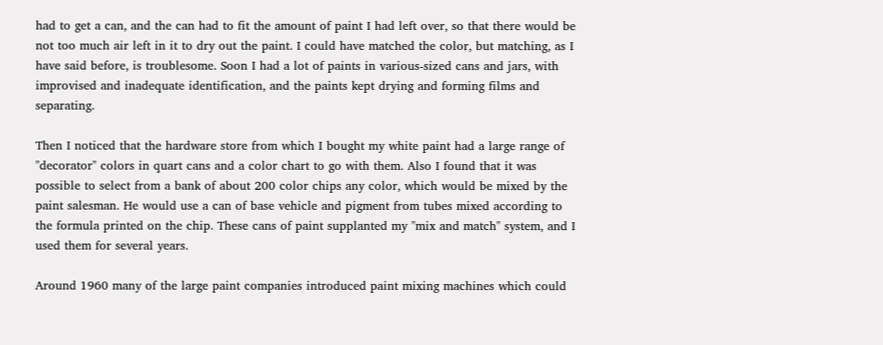had to get a can, and the can had to fit the amount of paint I had left over, so that there would be not too much air left in it to dry out the paint. I could have matched the color, but matching, as I have said before, is troublesome. Soon I had a lot of paints in various-sized cans and jars, with improvised and inadequate identification, and the paints kept drying and forming films and separating.

Then I noticed that the hardware store from which I bought my white paint had a large range of "decorator" colors in quart cans and a color chart to go with them. Also I found that it was possible to select from a bank of about 200 color chips any color, which would be mixed by the paint salesman. He would use a can of base vehicle and pigment from tubes mixed according to the formula printed on the chip. These cans of paint supplanted my "mix and match" system, and I used them for several years.

Around 1960 many of the large paint companies introduced paint mixing machines which could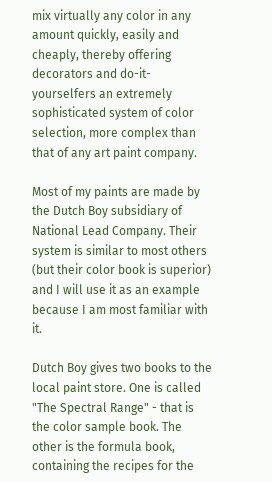mix virtually any color in any amount quickly, easily and cheaply, thereby offering decorators and do-it-yourselfers an extremely sophisticated system of color selection, more complex than that of any art paint company.

Most of my paints are made by the Dutch Boy subsidiary of National Lead Company. Their system is similar to most others (but their color book is superior) and I will use it as an example because I am most familiar with it.

Dutch Boy gives two books to the local paint store. One is called "The Spectral Range" - that is the color sample book. The other is the formula book, containing the recipes for the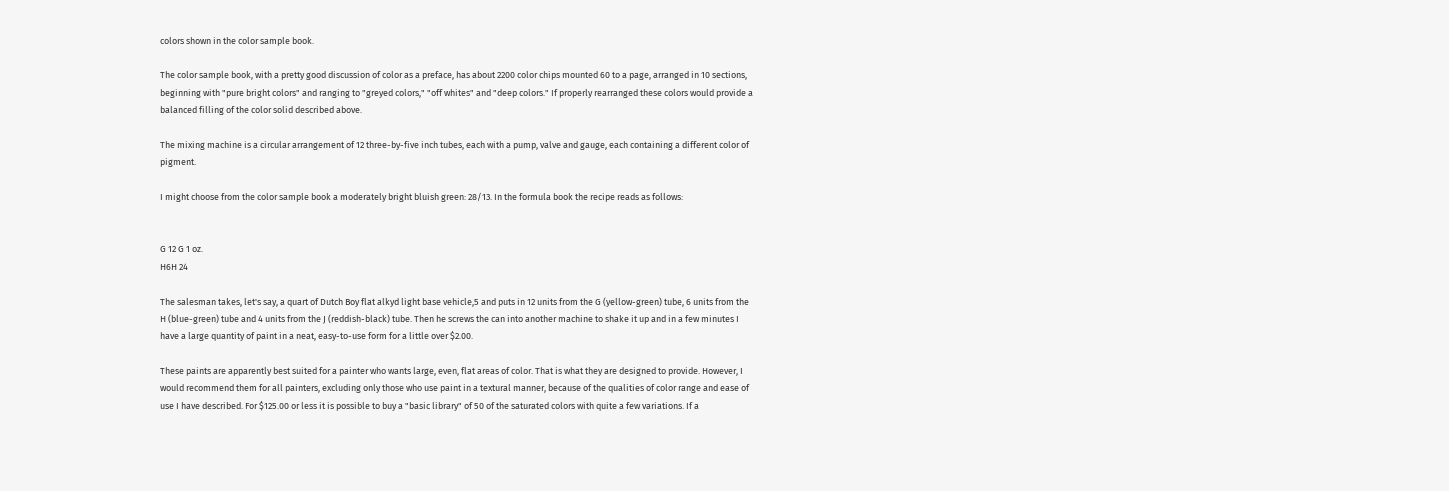colors shown in the color sample book.

The color sample book, with a pretty good discussion of color as a preface, has about 2200 color chips mounted 60 to a page, arranged in 10 sections, beginning with "pure bright colors" and ranging to "greyed colors," "off whites" and "deep colors." If properly rearranged these colors would provide a balanced filling of the color solid described above.

The mixing machine is a circular arrangement of 12 three-by-five inch tubes, each with a pump, valve and gauge, each containing a different color of pigment.

I might choose from the color sample book a moderately bright bluish green: 28/13. In the formula book the recipe reads as follows:


G 12 G 1 oz.
H6H 24

The salesman takes, let's say, a quart of Dutch Boy flat alkyd light base vehicle,5 and puts in 12 units from the G (yellow-green) tube, 6 units from the H (blue-green) tube and 4 units from the J (reddish-black) tube. Then he screws the can into another machine to shake it up and in a few minutes I have a large quantity of paint in a neat, easy-to-use form for a little over $2.00.

These paints are apparently best suited for a painter who wants large, even, flat areas of color. That is what they are designed to provide. However, I would recommend them for all painters, excluding only those who use paint in a textural manner, because of the qualities of color range and ease of use I have described. For $125.00 or less it is possible to buy a "basic library" of 50 of the saturated colors with quite a few variations. If a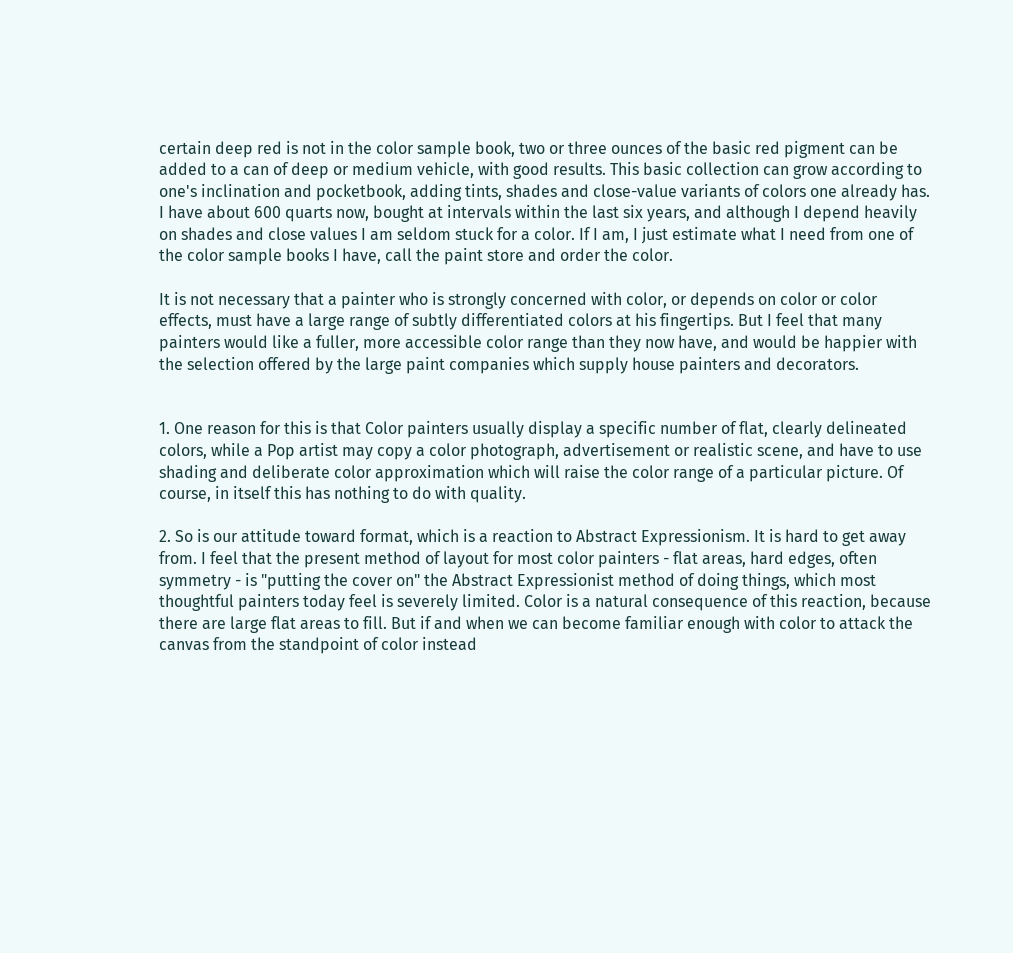certain deep red is not in the color sample book, two or three ounces of the basic red pigment can be added to a can of deep or medium vehicle, with good results. This basic collection can grow according to one's inclination and pocketbook, adding tints, shades and close-value variants of colors one already has. I have about 600 quarts now, bought at intervals within the last six years, and although I depend heavily on shades and close values I am seldom stuck for a color. If I am, I just estimate what I need from one of the color sample books I have, call the paint store and order the color.

It is not necessary that a painter who is strongly concerned with color, or depends on color or color effects, must have a large range of subtly differentiated colors at his fingertips. But I feel that many painters would like a fuller, more accessible color range than they now have, and would be happier with the selection offered by the large paint companies which supply house painters and decorators.


1. One reason for this is that Color painters usually display a specific number of flat, clearly delineated colors, while a Pop artist may copy a color photograph, advertisement or realistic scene, and have to use shading and deliberate color approximation which will raise the color range of a particular picture. Of course, in itself this has nothing to do with quality.

2. So is our attitude toward format, which is a reaction to Abstract Expressionism. It is hard to get away from. I feel that the present method of layout for most color painters - flat areas, hard edges, often symmetry - is "putting the cover on" the Abstract Expressionist method of doing things, which most thoughtful painters today feel is severely limited. Color is a natural consequence of this reaction, because there are large flat areas to fill. But if and when we can become familiar enough with color to attack the canvas from the standpoint of color instead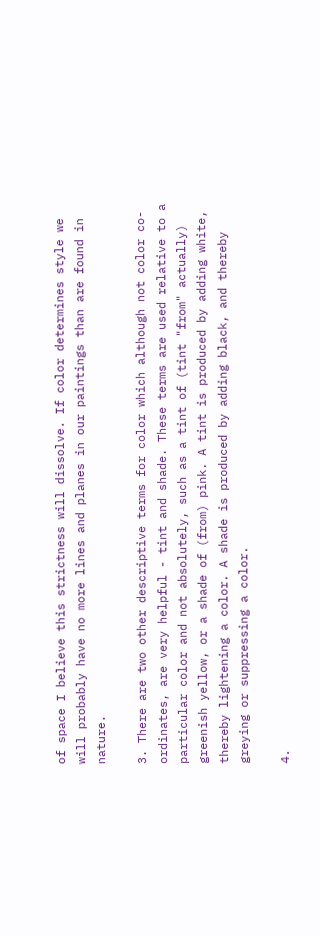of space I believe this strictness will dissolve. If color determines style we will probably have no more lines and planes in our paintings than are found in nature.

3. There are two other descriptive terms for color which although not color co-ordinates, are very helpful - tint and shade. These terms are used relative to a particular color and not absolutely, such as a tint of (tint "from" actually) greenish yellow, or a shade of (from) pink. A tint is produced by adding white, thereby lightening a color. A shade is produced by adding black, and thereby greying or suppressing a color.

4.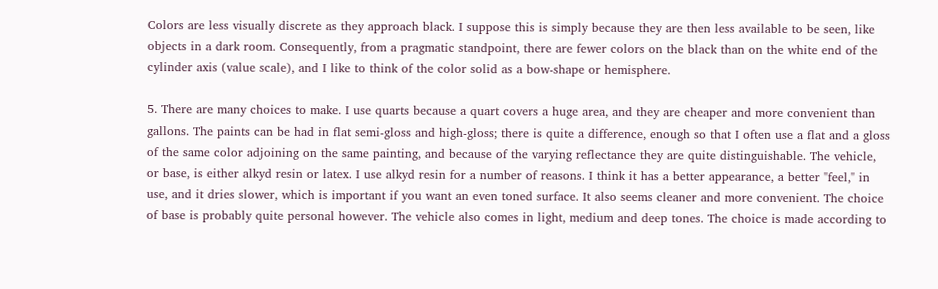Colors are less visually discrete as they approach black. I suppose this is simply because they are then less available to be seen, like objects in a dark room. Consequently, from a pragmatic standpoint, there are fewer colors on the black than on the white end of the cylinder axis (value scale), and I like to think of the color solid as a bow-shape or hemisphere.

5. There are many choices to make. I use quarts because a quart covers a huge area, and they are cheaper and more convenient than gallons. The paints can be had in flat semi-gloss and high-gloss; there is quite a difference, enough so that I often use a flat and a gloss of the same color adjoining on the same painting, and because of the varying reflectance they are quite distinguishable. The vehicle, or base, is either alkyd resin or latex. I use alkyd resin for a number of reasons. I think it has a better appearance, a better "feel," in use, and it dries slower, which is important if you want an even toned surface. It also seems cleaner and more convenient. The choice of base is probably quite personal however. The vehicle also comes in light, medium and deep tones. The choice is made according to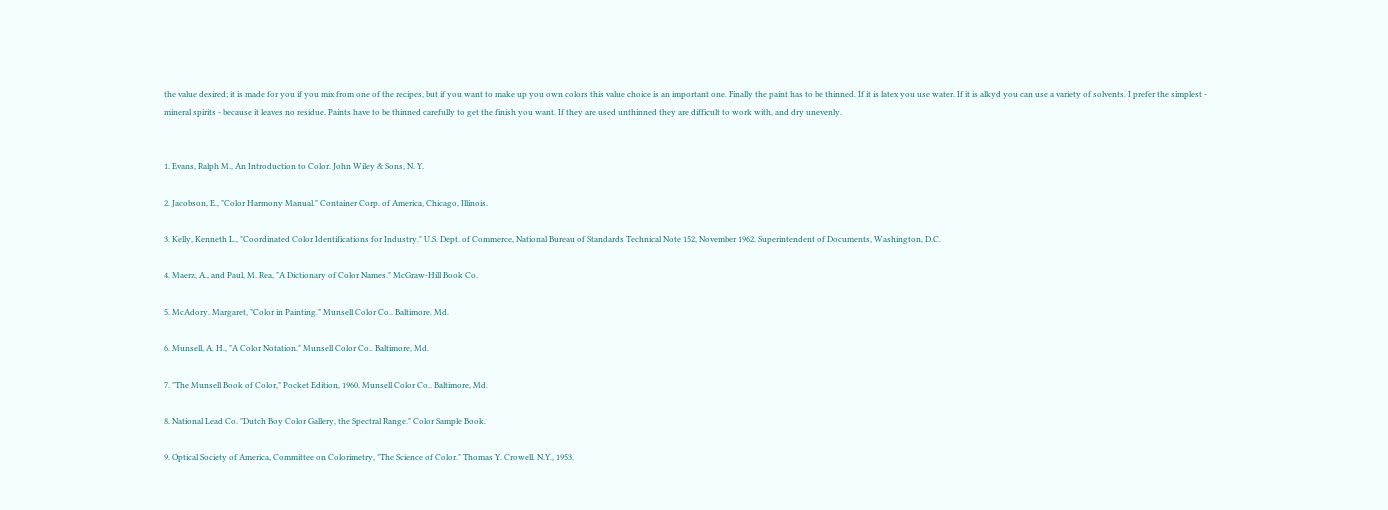the value desired; it is made for you if you mix from one of the recipes, but if you want to make up you own colors this value choice is an important one. Finally the paint has to be thinned. If it is latex you use water. If it is alkyd you can use a variety of solvents. I prefer the simplest - mineral spirits - because it leaves no residue. Paints have to be thinned carefully to get the finish you want. If they are used unthinned they are difficult to work with, and dry unevenly.


1. Evans, Ralph M., An Introduction to Color. John Wiley & Sons, N. Y.

2. Jacobson, E., "Color Harmony Manual." Container Corp. of America, Chicago, Illinois.

3. Kelly, Kenneth L., "Coordinated Color Identifications for Industry." U.S. Dept. of Commerce, National Bureau of Standards Technical Note 152, November 1962. Superintendent of Documents, Washington, D.C.

4. Maerz, A., and Paul, M. Rea, "A Dictionary of Color Names." McGraw-Hill Book Co.

5. McAdory. Margaret, "Color in Painting." Munsell Color Co.. Baltimore. Md.

6. Munsell, A. H., "A Color Notation." Munsell Color Co.. Baltimore, Md.

7. "The Munsell Book of Color," Pocket Edition, 1960. Munsell Color Co.. Baltimore, Md.

8. National Lead Co. "Dutch Boy Color Gallery, the Spectral Range." Color Sample Book.

9. Optical Society of America, Committee on Colorimetry, "The Science of Color." Thomas Y. Crowell. N.Y., 1953.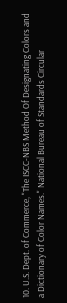10. U.S. Dept. of Commerce, "The ISCC-NBS Method Of Designating Colors and a Dictionary of Color Names." National Bureau of Standards Circular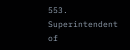553. Superintendent of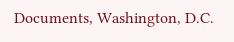Documents, Washington, D.C.